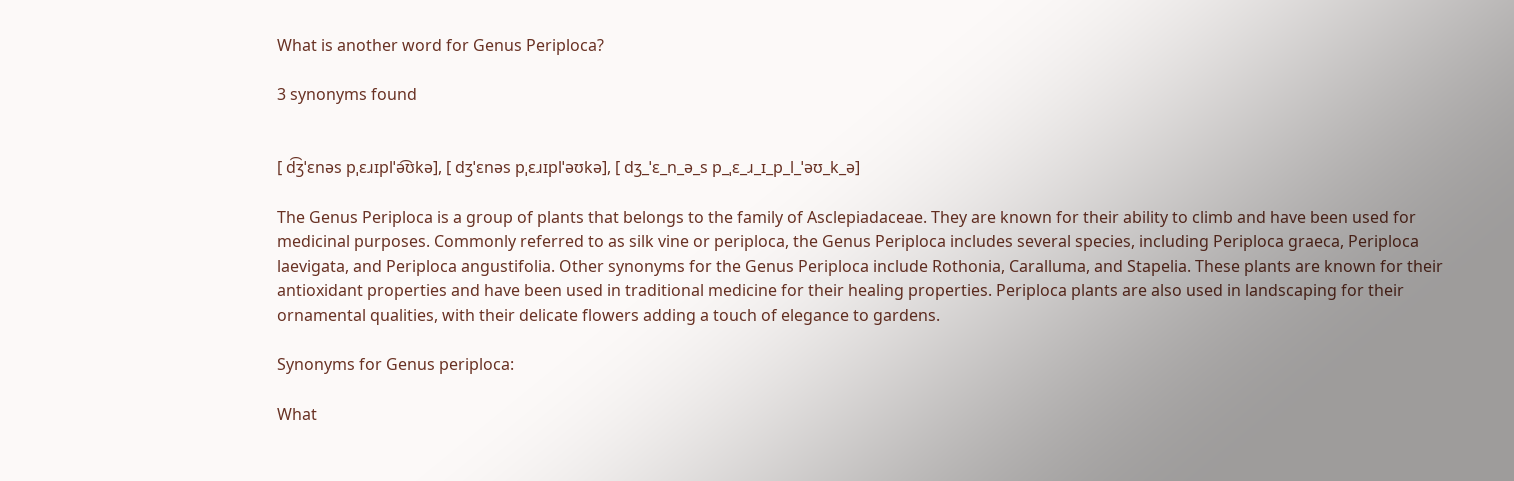What is another word for Genus Periploca?

3 synonyms found


[ d͡ʒˈɛnəs pˌɛɹɪplˈə͡ʊkə], [ dʒˈɛnəs pˌɛɹɪplˈəʊkə], [ dʒ_ˈɛ_n_ə_s p_ˌɛ_ɹ_ɪ_p_l_ˈəʊ_k_ə]

The Genus Periploca is a group of plants that belongs to the family of Asclepiadaceae. They are known for their ability to climb and have been used for medicinal purposes. Commonly referred to as silk vine or periploca, the Genus Periploca includes several species, including Periploca graeca, Periploca laevigata, and Periploca angustifolia. Other synonyms for the Genus Periploca include Rothonia, Caralluma, and Stapelia. These plants are known for their antioxidant properties and have been used in traditional medicine for their healing properties. Periploca plants are also used in landscaping for their ornamental qualities, with their delicate flowers adding a touch of elegance to gardens.

Synonyms for Genus periploca:

What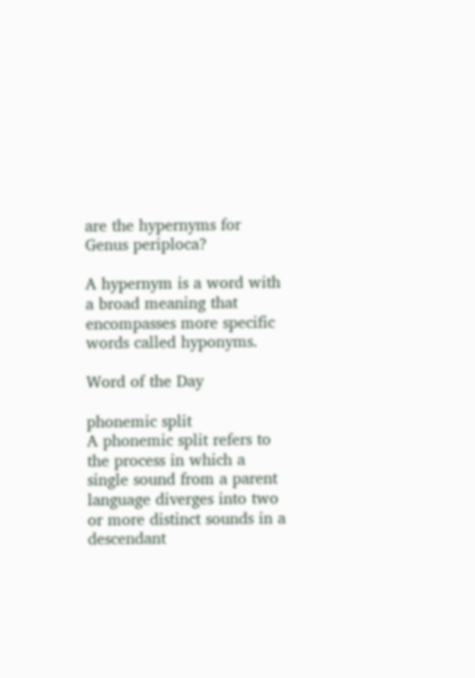are the hypernyms for Genus periploca?

A hypernym is a word with a broad meaning that encompasses more specific words called hyponyms.

Word of the Day

phonemic split
A phonemic split refers to the process in which a single sound from a parent language diverges into two or more distinct sounds in a descendant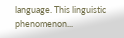language. This linguistic phenomenon...